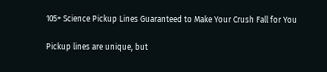105+ Science Pickup Lines Guaranteed to Make Your Crush Fall for You

Pickup lines are unique, but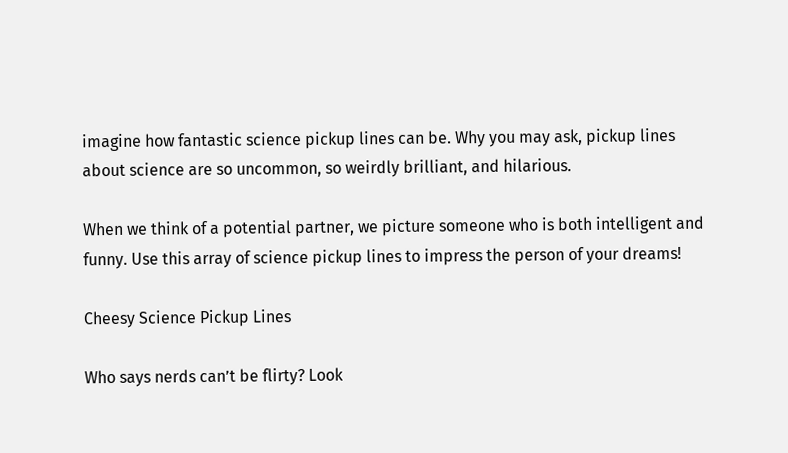imagine how fantastic science pickup lines can be. Why you may ask, pickup lines about science are so uncommon, so weirdly brilliant, and hilarious.

When we think of a potential partner, we picture someone who is both intelligent and funny. Use this array of science pickup lines to impress the person of your dreams!

Cheesy Science Pickup Lines

Who says nerds can’t be flirty? Look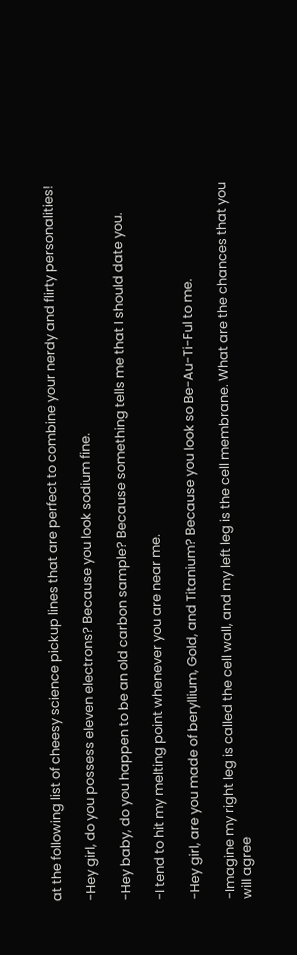at the following list of cheesy science pickup lines that are perfect to combine your nerdy and flirty personalities!

-Hey girl, do you possess eleven electrons? Because you look sodium fine.

-Hey baby, do you happen to be an old carbon sample? Because something tells me that I should date you.

-I tend to hit my melting point whenever you are near me.

-Hey girl, are you made of beryllium, Gold, and Titanium? Because you look so Be-Au-Ti-Ful to me.

-Imagine my right leg is called the cell wall, and my left leg is the cell membrane. What are the chances that you will agree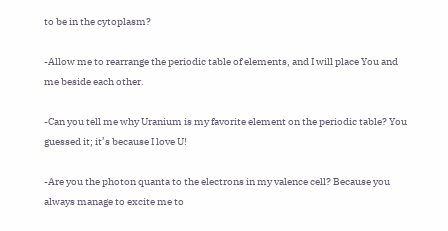to be in the cytoplasm?

-Allow me to rearrange the periodic table of elements, and I will place You and me beside each other.

-Can you tell me why Uranium is my favorite element on the periodic table? You guessed it; it’s because I love U!

-Are you the photon quanta to the electrons in my valence cell? Because you always manage to excite me to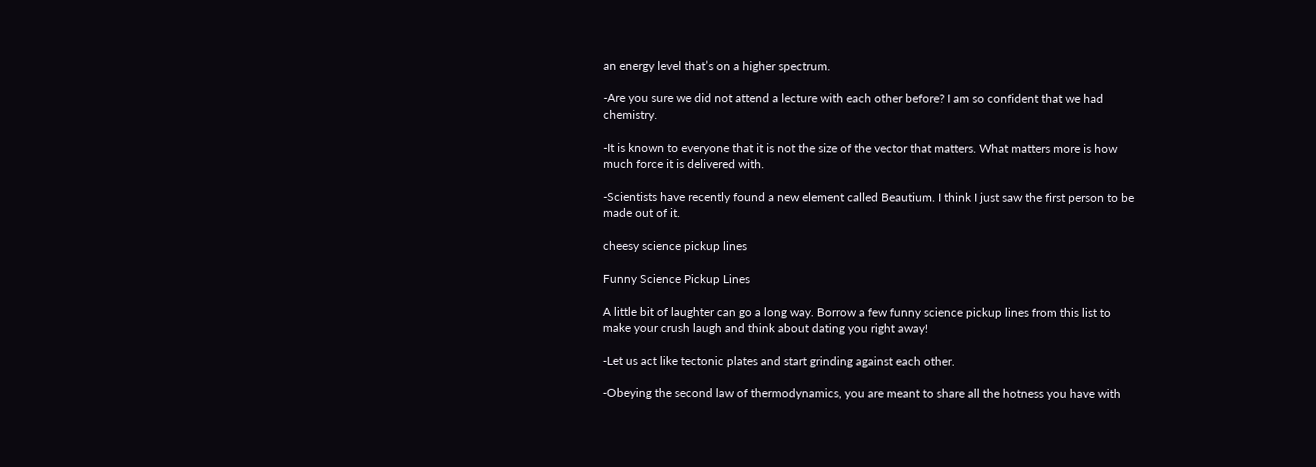an energy level that’s on a higher spectrum.

-Are you sure we did not attend a lecture with each other before? I am so confident that we had chemistry.

-It is known to everyone that it is not the size of the vector that matters. What matters more is how much force it is delivered with.

-Scientists have recently found a new element called Beautium. I think I just saw the first person to be made out of it.

cheesy science pickup lines

Funny Science Pickup Lines

A little bit of laughter can go a long way. Borrow a few funny science pickup lines from this list to make your crush laugh and think about dating you right away!

-Let us act like tectonic plates and start grinding against each other.

-Obeying the second law of thermodynamics, you are meant to share all the hotness you have with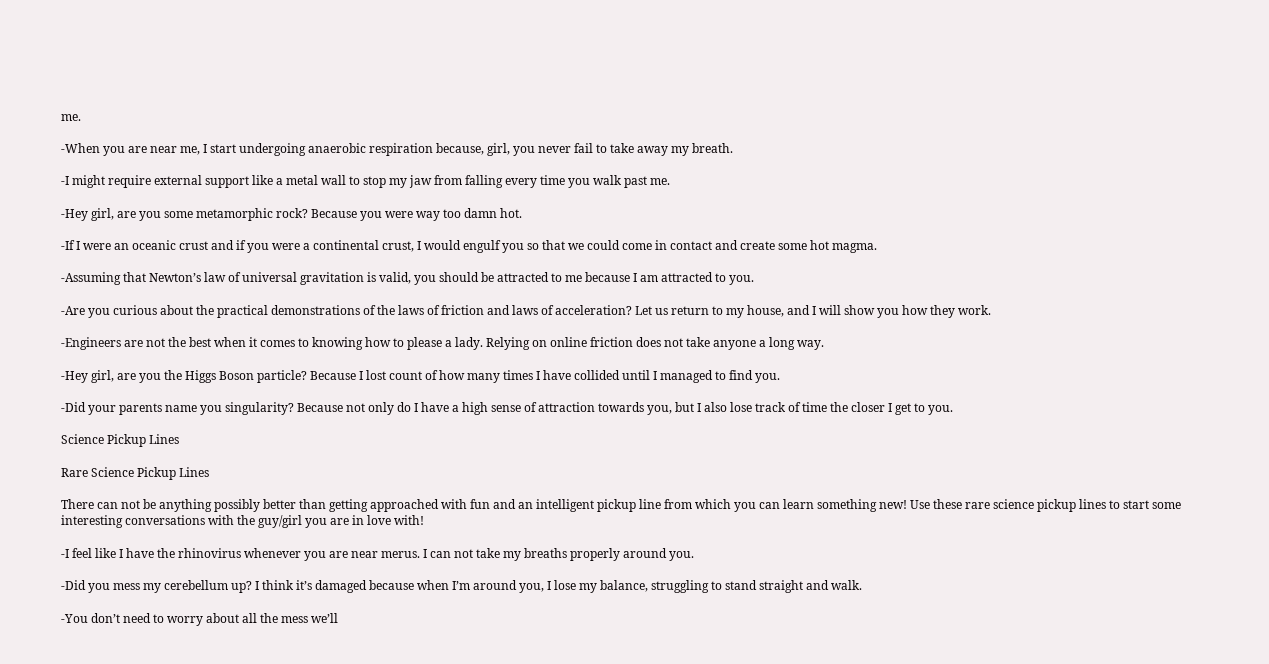me.

-When you are near me, I start undergoing anaerobic respiration because, girl, you never fail to take away my breath.

-I might require external support like a metal wall to stop my jaw from falling every time you walk past me.

-Hey girl, are you some metamorphic rock? Because you were way too damn hot.

-If I were an oceanic crust and if you were a continental crust, I would engulf you so that we could come in contact and create some hot magma.

-Assuming that Newton’s law of universal gravitation is valid, you should be attracted to me because I am attracted to you.

-Are you curious about the practical demonstrations of the laws of friction and laws of acceleration? Let us return to my house, and I will show you how they work.

-Engineers are not the best when it comes to knowing how to please a lady. Relying on online friction does not take anyone a long way.

-Hey girl, are you the Higgs Boson particle? Because I lost count of how many times I have collided until I managed to find you.

-Did your parents name you singularity? Because not only do I have a high sense of attraction towards you, but I also lose track of time the closer I get to you.

Science Pickup Lines

Rare Science Pickup Lines

There can not be anything possibly better than getting approached with fun and an intelligent pickup line from which you can learn something new! Use these rare science pickup lines to start some interesting conversations with the guy/girl you are in love with!

-I feel like I have the rhinovirus whenever you are near merus. I can not take my breaths properly around you.

-Did you mess my cerebellum up? I think it’s damaged because when I’m around you, I lose my balance, struggling to stand straight and walk.

-You don’t need to worry about all the mess we’ll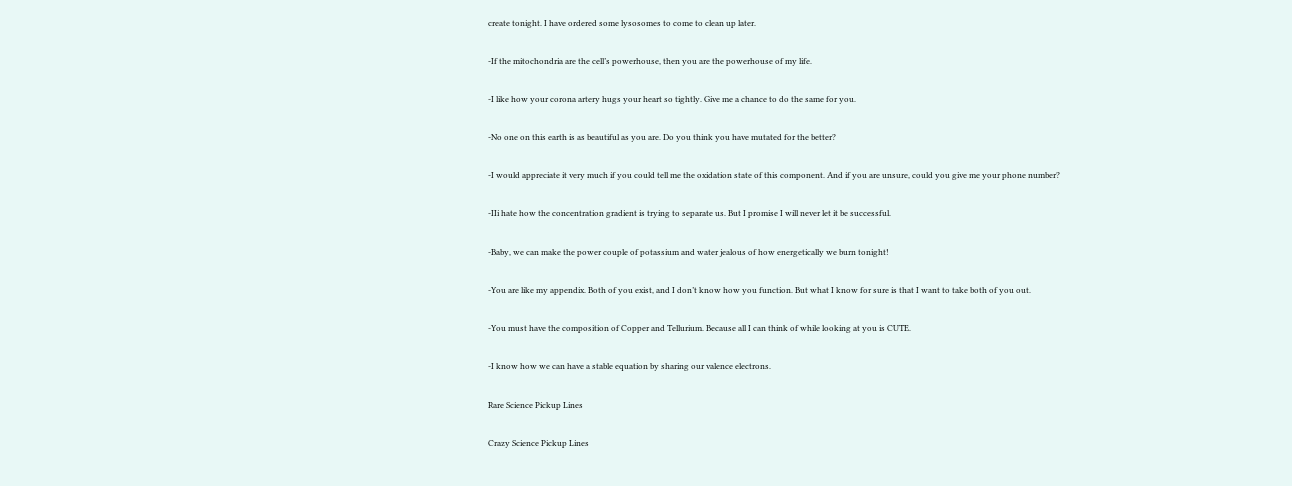create tonight. I have ordered some lysosomes to come to clean up later.

-If the mitochondria are the cell’s powerhouse, then you are the powerhouse of my life.

-I like how your corona artery hugs your heart so tightly. Give me a chance to do the same for you.

-No one on this earth is as beautiful as you are. Do you think you have mutated for the better?

-I would appreciate it very much if you could tell me the oxidation state of this component. And if you are unsure, could you give me your phone number?

-IIi hate how the concentration gradient is trying to separate us. But I promise I will never let it be successful.

-Baby, we can make the power couple of potassium and water jealous of how energetically we burn tonight!

-You are like my appendix. Both of you exist, and I don’t know how you function. But what I know for sure is that I want to take both of you out.

-You must have the composition of Copper and Tellurium. Because all I can think of while looking at you is CUTE.

-I know how we can have a stable equation by sharing our valence electrons.

Rare Science Pickup Lines

Crazy Science Pickup Lines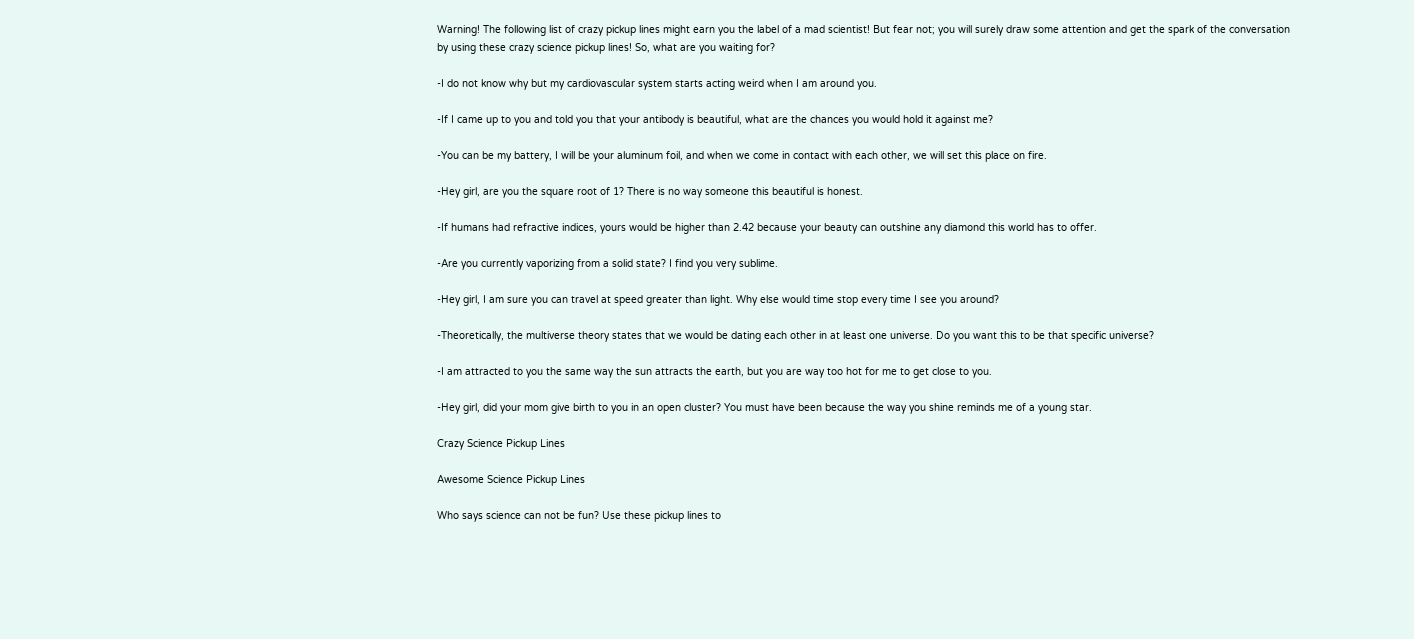Warning! The following list of crazy pickup lines might earn you the label of a mad scientist! But fear not; you will surely draw some attention and get the spark of the conversation by using these crazy science pickup lines! So, what are you waiting for?

-I do not know why but my cardiovascular system starts acting weird when I am around you.

-If I came up to you and told you that your antibody is beautiful, what are the chances you would hold it against me?

-You can be my battery, I will be your aluminum foil, and when we come in contact with each other, we will set this place on fire.

-Hey girl, are you the square root of 1? There is no way someone this beautiful is honest.

-If humans had refractive indices, yours would be higher than 2.42 because your beauty can outshine any diamond this world has to offer.

-Are you currently vaporizing from a solid state? I find you very sublime.

-Hey girl, I am sure you can travel at speed greater than light. Why else would time stop every time I see you around?

-Theoretically, the multiverse theory states that we would be dating each other in at least one universe. Do you want this to be that specific universe?

-I am attracted to you the same way the sun attracts the earth, but you are way too hot for me to get close to you.

-Hey girl, did your mom give birth to you in an open cluster? You must have been because the way you shine reminds me of a young star.

Crazy Science Pickup Lines

Awesome Science Pickup Lines

Who says science can not be fun? Use these pickup lines to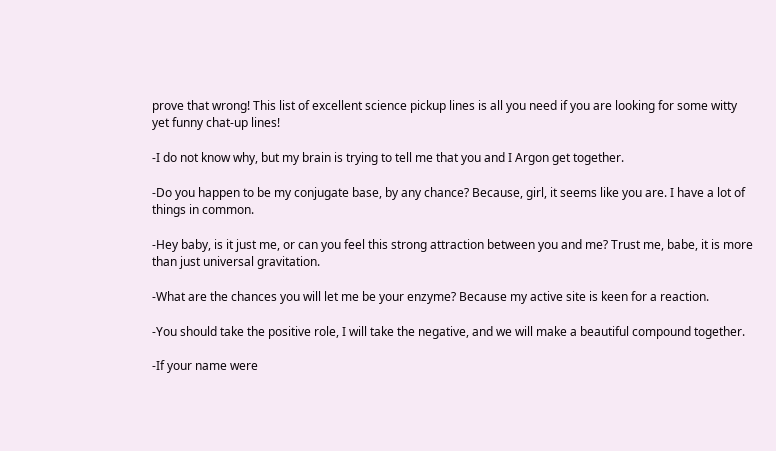prove that wrong! This list of excellent science pickup lines is all you need if you are looking for some witty yet funny chat-up lines!

-I do not know why, but my brain is trying to tell me that you and I Argon get together.

-Do you happen to be my conjugate base, by any chance? Because, girl, it seems like you are. I have a lot of things in common.

-Hey baby, is it just me, or can you feel this strong attraction between you and me? Trust me, babe, it is more than just universal gravitation.

-What are the chances you will let me be your enzyme? Because my active site is keen for a reaction.

-You should take the positive role, I will take the negative, and we will make a beautiful compound together.

-If your name were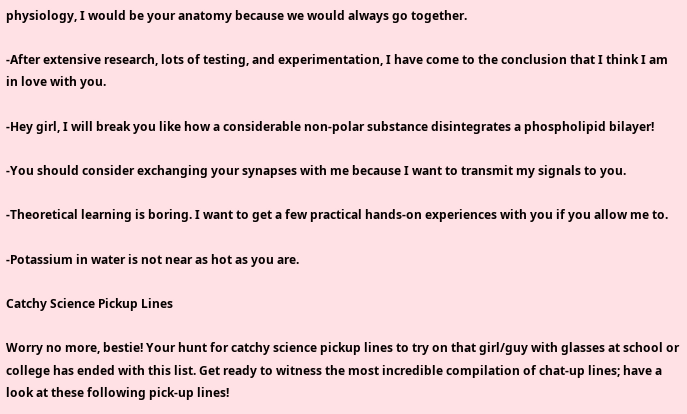physiology, I would be your anatomy because we would always go together.

-After extensive research, lots of testing, and experimentation, I have come to the conclusion that I think I am in love with you.

-Hey girl, I will break you like how a considerable non-polar substance disintegrates a phospholipid bilayer!

-You should consider exchanging your synapses with me because I want to transmit my signals to you.

-Theoretical learning is boring. I want to get a few practical hands-on experiences with you if you allow me to.

-Potassium in water is not near as hot as you are.

Catchy Science Pickup Lines

Worry no more, bestie! Your hunt for catchy science pickup lines to try on that girl/guy with glasses at school or college has ended with this list. Get ready to witness the most incredible compilation of chat-up lines; have a look at these following pick-up lines!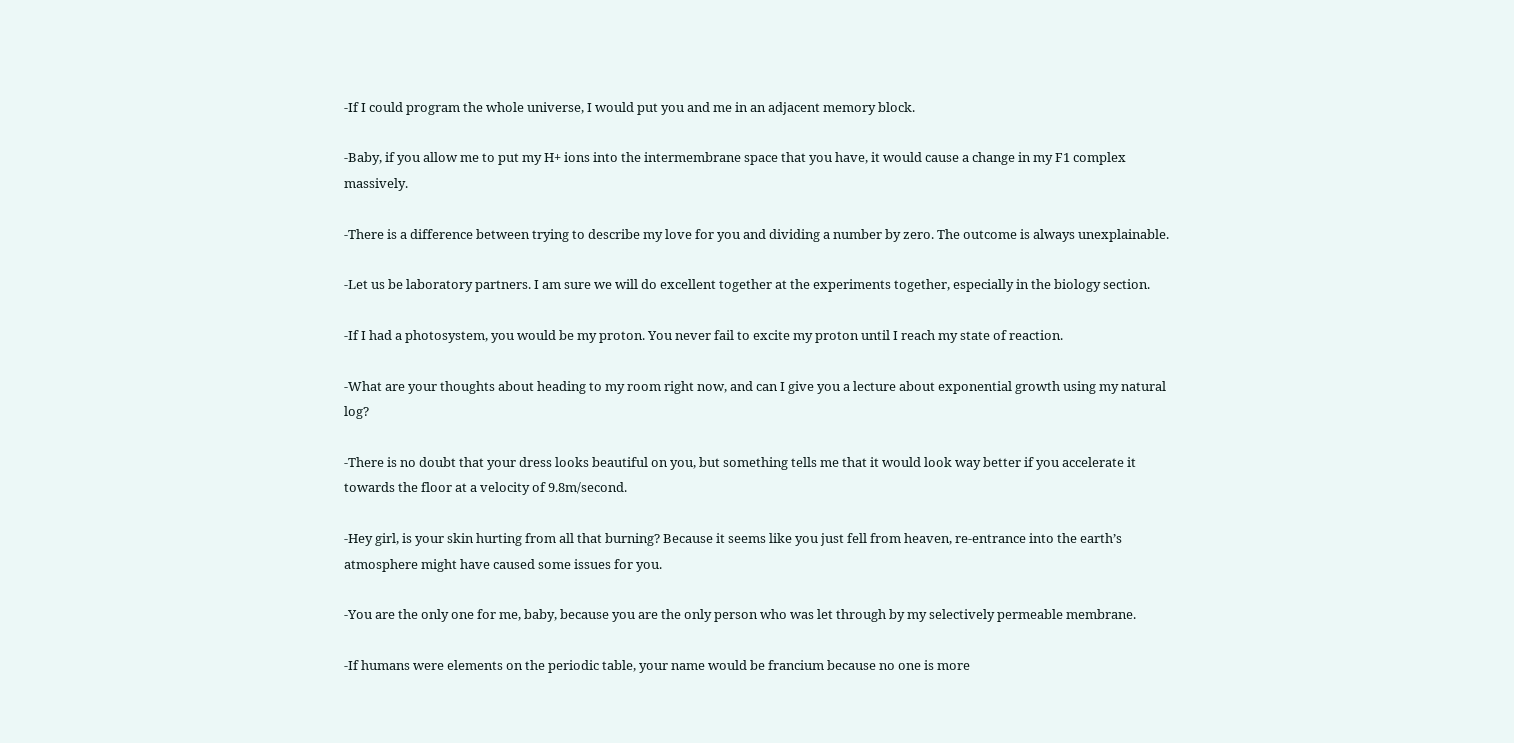-If I could program the whole universe, I would put you and me in an adjacent memory block.

-Baby, if you allow me to put my H+ ions into the intermembrane space that you have, it would cause a change in my F1 complex massively.

-There is a difference between trying to describe my love for you and dividing a number by zero. The outcome is always unexplainable.

-Let us be laboratory partners. I am sure we will do excellent together at the experiments together, especially in the biology section.

-If I had a photosystem, you would be my proton. You never fail to excite my proton until I reach my state of reaction.

-What are your thoughts about heading to my room right now, and can I give you a lecture about exponential growth using my natural log?

-There is no doubt that your dress looks beautiful on you, but something tells me that it would look way better if you accelerate it towards the floor at a velocity of 9.8m/second.

-Hey girl, is your skin hurting from all that burning? Because it seems like you just fell from heaven, re-entrance into the earth’s atmosphere might have caused some issues for you.

-You are the only one for me, baby, because you are the only person who was let through by my selectively permeable membrane.

-If humans were elements on the periodic table, your name would be francium because no one is more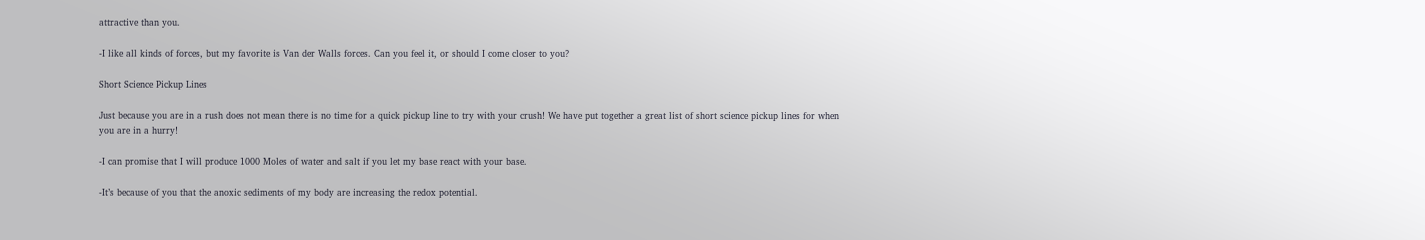attractive than you.

-I like all kinds of forces, but my favorite is Van der Walls forces. Can you feel it, or should I come closer to you?

Short Science Pickup Lines

Just because you are in a rush does not mean there is no time for a quick pickup line to try with your crush! We have put together a great list of short science pickup lines for when you are in a hurry!

-I can promise that I will produce 1000 Moles of water and salt if you let my base react with your base.

-It’s because of you that the anoxic sediments of my body are increasing the redox potential.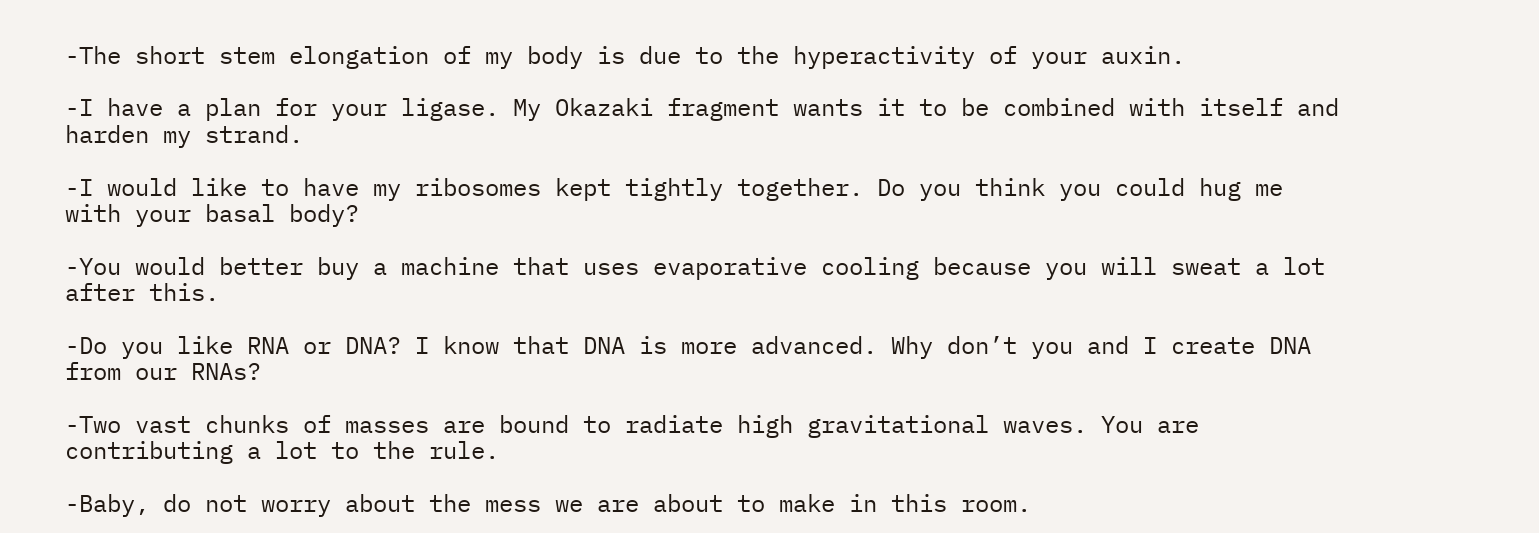-The short stem elongation of my body is due to the hyperactivity of your auxin.

-I have a plan for your ligase. My Okazaki fragment wants it to be combined with itself and harden my strand.

-I would like to have my ribosomes kept tightly together. Do you think you could hug me with your basal body?

-You would better buy a machine that uses evaporative cooling because you will sweat a lot after this.

-Do you like RNA or DNA? I know that DNA is more advanced. Why don’t you and I create DNA from our RNAs?

-Two vast chunks of masses are bound to radiate high gravitational waves. You are contributing a lot to the rule.

-Baby, do not worry about the mess we are about to make in this room.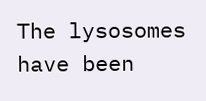The lysosomes have been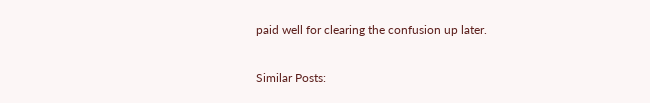paid well for clearing the confusion up later.

Similar Posts: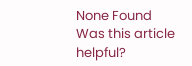None Found
Was this article helpful?